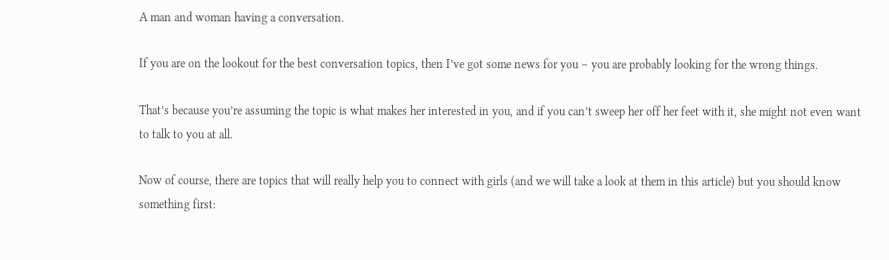A man and woman having a conversation.

If you are on the lookout for the best conversation topics, then I’ve got some news for you – you are probably looking for the wrong things.

That’s because you’re assuming the topic is what makes her interested in you, and if you can’t sweep her off her feet with it, she might not even want to talk to you at all.

Now of course, there are topics that will really help you to connect with girls (and we will take a look at them in this article) but you should know something first: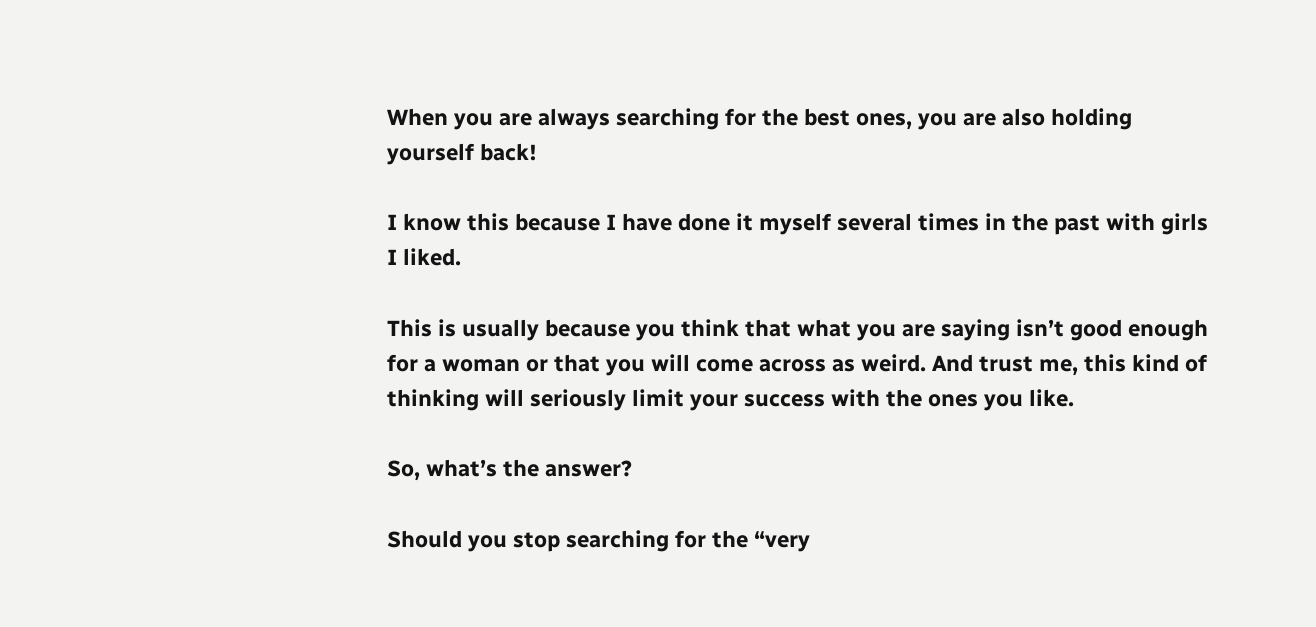When you are always searching for the best ones, you are also holding yourself back!

I know this because I have done it myself several times in the past with girls I liked.

This is usually because you think that what you are saying isn’t good enough for a woman or that you will come across as weird. And trust me, this kind of thinking will seriously limit your success with the ones you like.

So, what’s the answer?

Should you stop searching for the “very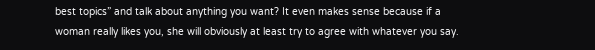best topics” and talk about anything you want? It even makes sense because if a woman really likes you, she will obviously at least try to agree with whatever you say.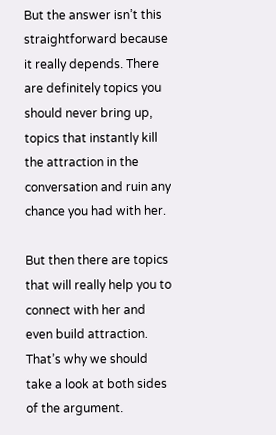But the answer isn’t this straightforward because it really depends. There are definitely topics you should never bring up, topics that instantly kill the attraction in the conversation and ruin any chance you had with her.

But then there are topics that will really help you to connect with her and even build attraction. That’s why we should take a look at both sides of the argument.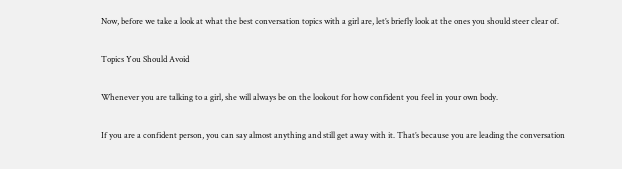Now, before we take a look at what the best conversation topics with a girl are, let’s briefly look at the ones you should steer clear of.

Topics You Should Avoid

Whenever you are talking to a girl, she will always be on the lookout for how confident you feel in your own body.

If you are a confident person, you can say almost anything and still get away with it. That’s because you are leading the conversation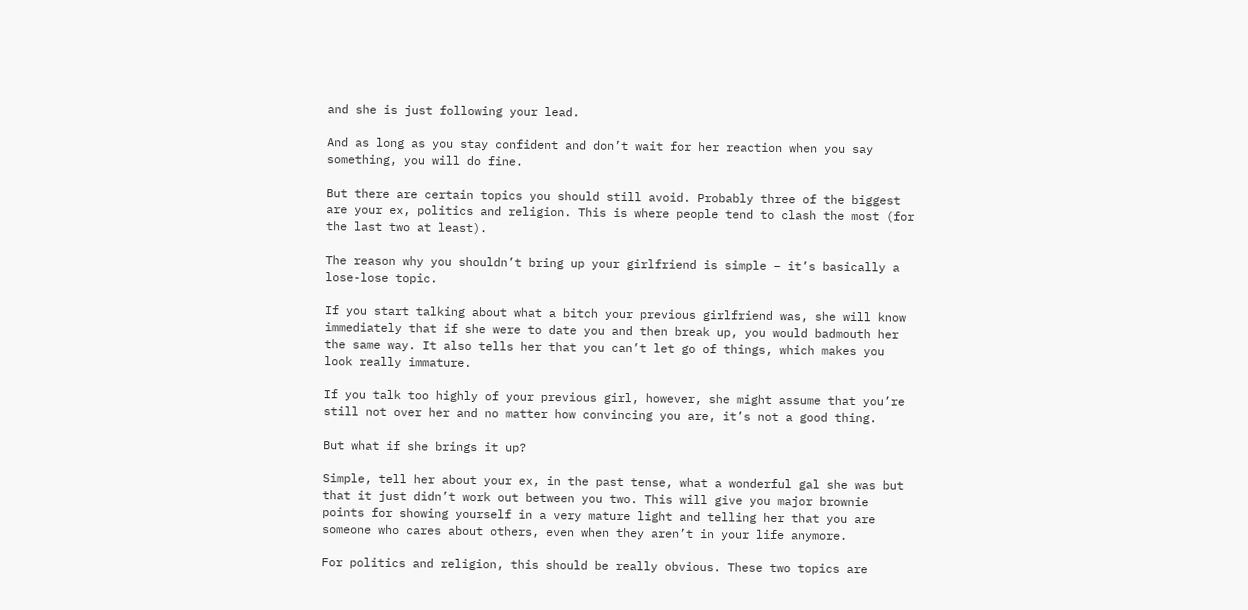and she is just following your lead.

And as long as you stay confident and don’t wait for her reaction when you say something, you will do fine.

But there are certain topics you should still avoid. Probably three of the biggest are your ex, politics and religion. This is where people tend to clash the most (for the last two at least).

The reason why you shouldn’t bring up your girlfriend is simple – it’s basically a lose-lose topic.

If you start talking about what a bitch your previous girlfriend was, she will know immediately that if she were to date you and then break up, you would badmouth her the same way. It also tells her that you can’t let go of things, which makes you look really immature.

If you talk too highly of your previous girl, however, she might assume that you’re still not over her and no matter how convincing you are, it’s not a good thing.

But what if she brings it up?

Simple, tell her about your ex, in the past tense, what a wonderful gal she was but that it just didn’t work out between you two. This will give you major brownie points for showing yourself in a very mature light and telling her that you are someone who cares about others, even when they aren’t in your life anymore.

For politics and religion, this should be really obvious. These two topics are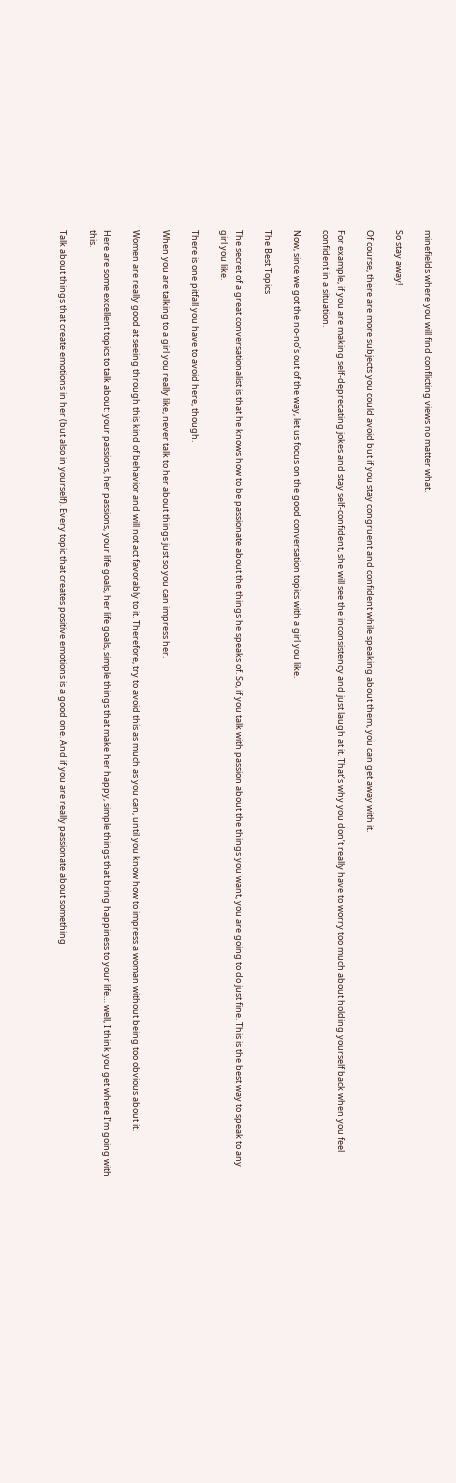minefields where you will find conflicting views no matter what.

So stay away!

Of course, there are more subjects you could avoid but if you stay congruent and confident while speaking about them, you can get away with it.

For example, if you are making self-deprecating jokes and stay self-confident, she will see the inconsistency and just laugh at it. That’s why you don’t really have to worry too much about holding yourself back when you feel confident in a situation.

Now, since we got the no-no’s out of the way, let us focus on the good conversation topics with a girl you like.

The Best Topics

The secret of a great conversationalist is that he knows how to be passionate about the things he speaks of. So, if you talk with passion about the things you want, you are going to do just fine. This is the best way to speak to any girl you like.

There is one pitfall you have to avoid here, though.

When you are talking to a girl you really like, never talk to her about things just so you can impress her.

Women are really good at seeing through this kind of behavior and will not act favorably to it. Therefore, try to avoid this as much as you can, until you know how to impress a woman without being too obvious about it.

Here are some excellent topics to talk about: your passions, her passions, your life goals, her life goals, simple things that make her happy, simple things that bring happiness to your life… well, I think you get where I’m going with this.

Talk about things that create emotions in her (but also in yourself). Every topic that creates positive emotions is a good one. And if you are really passionate about something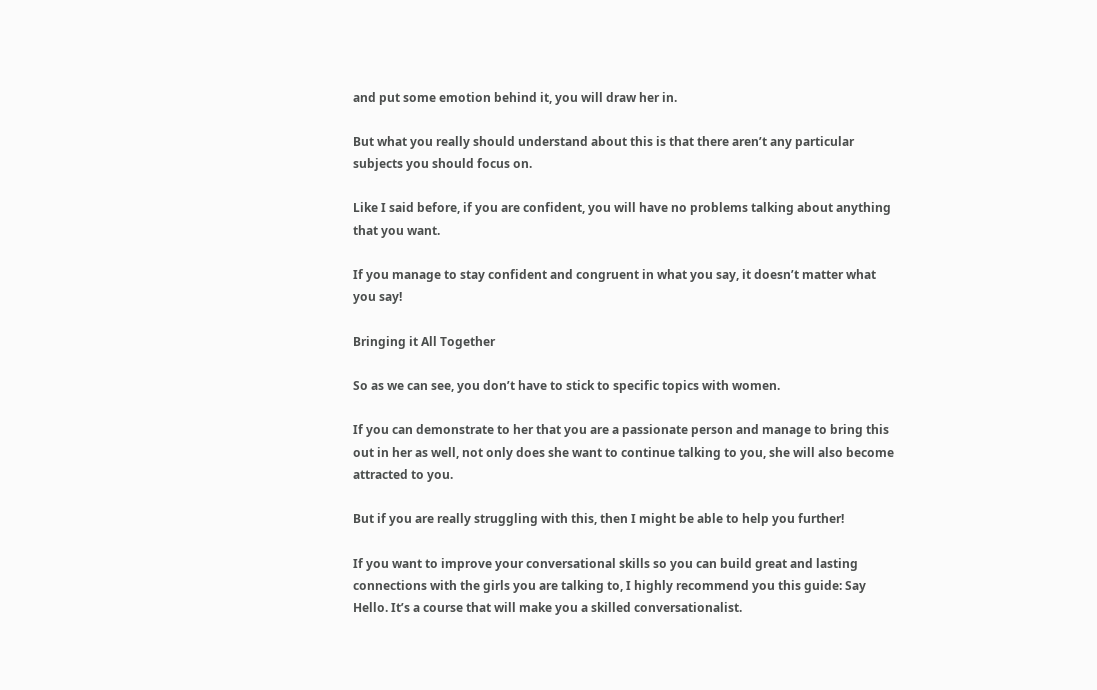and put some emotion behind it, you will draw her in.

But what you really should understand about this is that there aren’t any particular subjects you should focus on.

Like I said before, if you are confident, you will have no problems talking about anything that you want.

If you manage to stay confident and congruent in what you say, it doesn’t matter what you say!

Bringing it All Together

So as we can see, you don’t have to stick to specific topics with women.

If you can demonstrate to her that you are a passionate person and manage to bring this out in her as well, not only does she want to continue talking to you, she will also become attracted to you.

But if you are really struggling with this, then I might be able to help you further!

If you want to improve your conversational skills so you can build great and lasting connections with the girls you are talking to, I highly recommend you this guide: Say Hello. It’s a course that will make you a skilled conversationalist.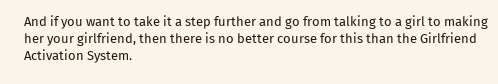And if you want to take it a step further and go from talking to a girl to making her your girlfriend, then there is no better course for this than the Girlfriend Activation System.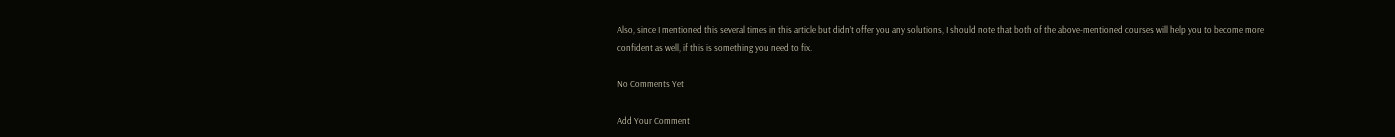Also, since I mentioned this several times in this article but didn’t offer you any solutions, I should note that both of the above-mentioned courses will help you to become more confident as well, if this is something you need to fix.

No Comments Yet

Add Your Comment